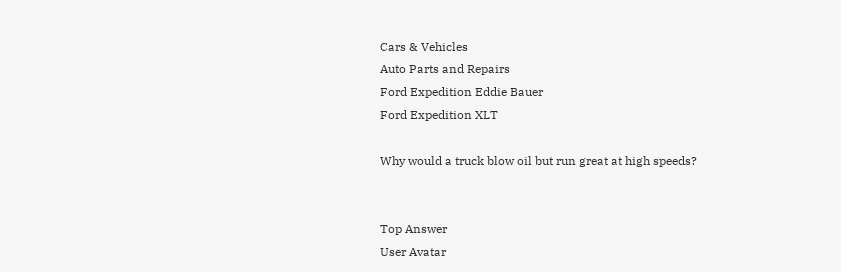Cars & Vehicles
Auto Parts and Repairs
Ford Expedition Eddie Bauer
Ford Expedition XLT

Why would a truck blow oil but run great at high speeds?


Top Answer
User Avatar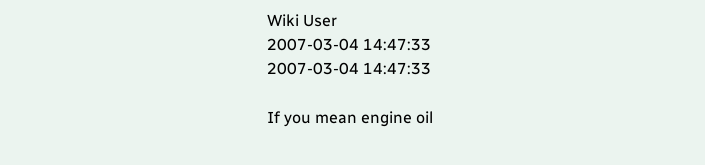Wiki User
2007-03-04 14:47:33
2007-03-04 14:47:33

If you mean engine oil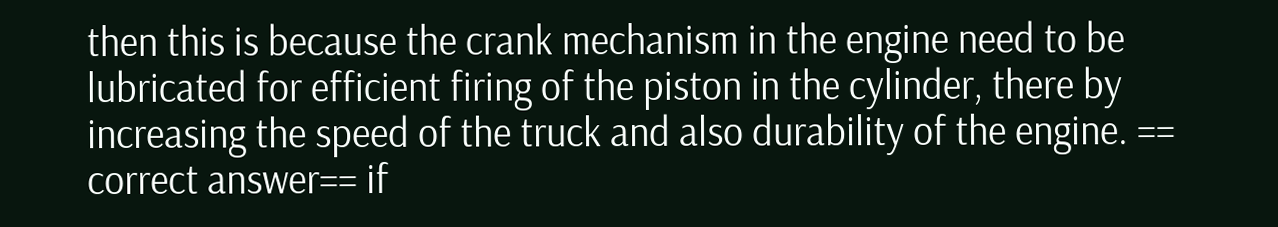then this is because the crank mechanism in the engine need to be lubricated for efficient firing of the piston in the cylinder, there by increasing the speed of the truck and also durability of the engine. == correct answer== if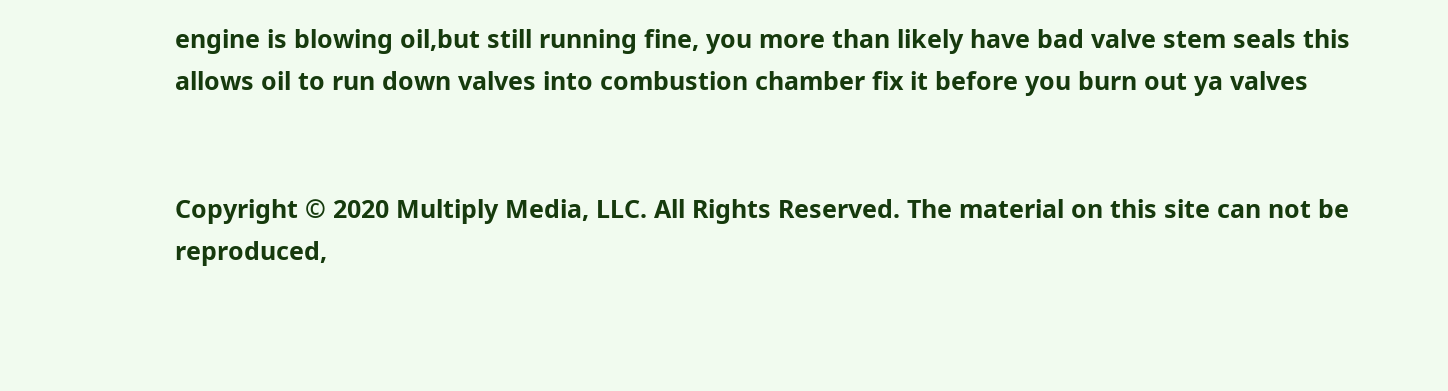engine is blowing oil,but still running fine, you more than likely have bad valve stem seals this allows oil to run down valves into combustion chamber fix it before you burn out ya valves


Copyright © 2020 Multiply Media, LLC. All Rights Reserved. The material on this site can not be reproduced,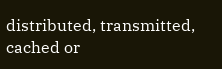distributed, transmitted, cached or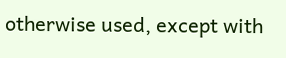otherwise used, except with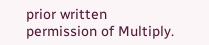prior written permission of Multiply.